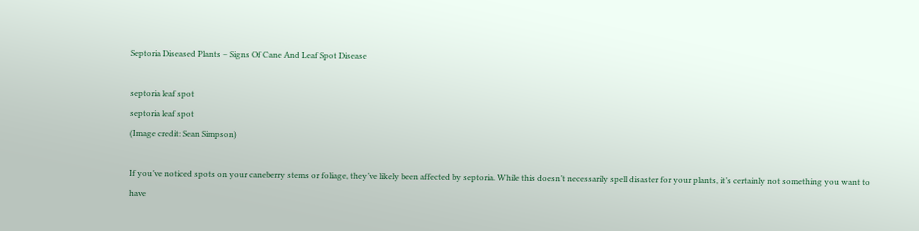Septoria Diseased Plants – Signs Of Cane And Leaf Spot Disease

septoria leaf spot
septoria leaf spot
(Image credit: Sean Simpson)

If you’ve noticed spots on your caneberry stems or foliage, they’ve likely been affected by septoria. While this doesn’t necessarily spell disaster for your plants, it’s certainly not something you want to have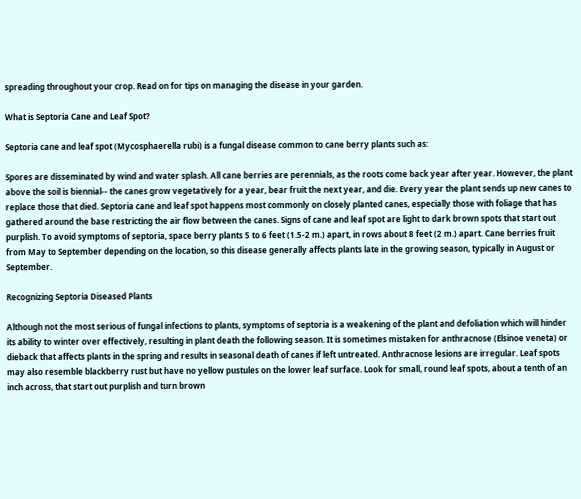spreading throughout your crop. Read on for tips on managing the disease in your garden.

What is Septoria Cane and Leaf Spot?

Septoria cane and leaf spot (Mycosphaerella rubi) is a fungal disease common to cane berry plants such as:

Spores are disseminated by wind and water splash. All cane berries are perennials, as the roots come back year after year. However, the plant above the soil is biennial-- the canes grow vegetatively for a year, bear fruit the next year, and die. Every year the plant sends up new canes to replace those that died. Septoria cane and leaf spot happens most commonly on closely planted canes, especially those with foliage that has gathered around the base restricting the air flow between the canes. Signs of cane and leaf spot are light to dark brown spots that start out purplish. To avoid symptoms of septoria, space berry plants 5 to 6 feet (1.5-2 m.) apart, in rows about 8 feet (2 m.) apart. Cane berries fruit from May to September depending on the location, so this disease generally affects plants late in the growing season, typically in August or September.

Recognizing Septoria Diseased Plants

Although not the most serious of fungal infections to plants, symptoms of septoria is a weakening of the plant and defoliation which will hinder its ability to winter over effectively, resulting in plant death the following season. It is sometimes mistaken for anthracnose (Elsinoe veneta) or dieback that affects plants in the spring and results in seasonal death of canes if left untreated. Anthracnose lesions are irregular. Leaf spots may also resemble blackberry rust but have no yellow pustules on the lower leaf surface. Look for small, round leaf spots, about a tenth of an inch across, that start out purplish and turn brown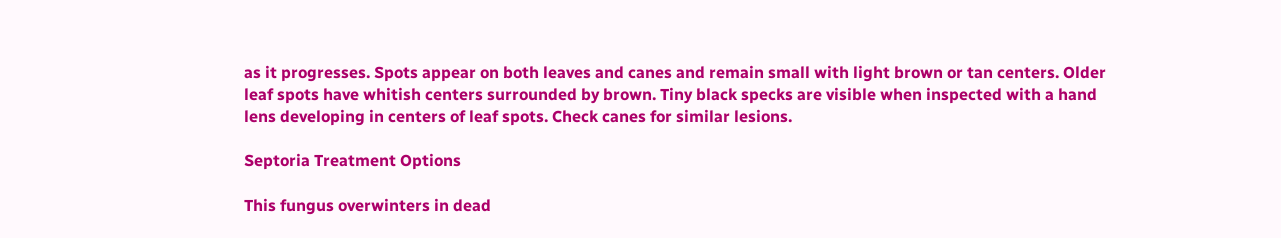as it progresses. Spots appear on both leaves and canes and remain small with light brown or tan centers. Older leaf spots have whitish centers surrounded by brown. Tiny black specks are visible when inspected with a hand lens developing in centers of leaf spots. Check canes for similar lesions.

Septoria Treatment Options

This fungus overwinters in dead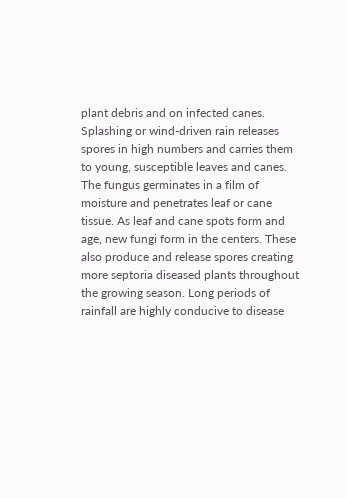plant debris and on infected canes. Splashing or wind-driven rain releases spores in high numbers and carries them to young, susceptible leaves and canes. The fungus germinates in a film of moisture and penetrates leaf or cane tissue. As leaf and cane spots form and age, new fungi form in the centers. These also produce and release spores creating more septoria diseased plants throughout the growing season. Long periods of rainfall are highly conducive to disease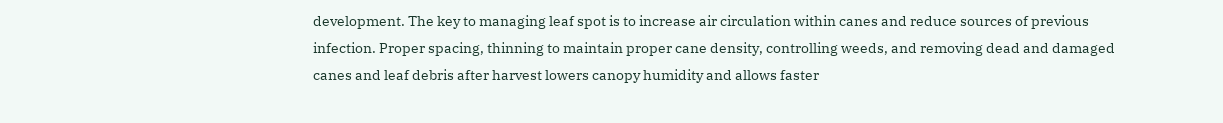development. The key to managing leaf spot is to increase air circulation within canes and reduce sources of previous infection. Proper spacing, thinning to maintain proper cane density, controlling weeds, and removing dead and damaged canes and leaf debris after harvest lowers canopy humidity and allows faster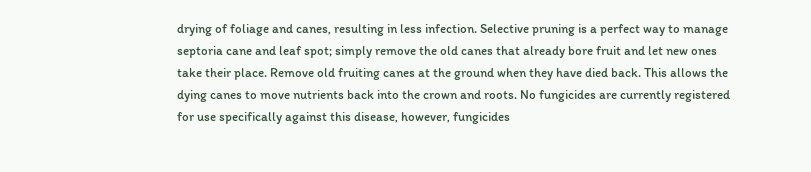drying of foliage and canes, resulting in less infection. Selective pruning is a perfect way to manage septoria cane and leaf spot; simply remove the old canes that already bore fruit and let new ones take their place. Remove old fruiting canes at the ground when they have died back. This allows the dying canes to move nutrients back into the crown and roots. No fungicides are currently registered for use specifically against this disease, however, fungicides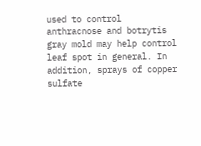used to control anthracnose and botrytis gray mold may help control leaf spot in general. In addition, sprays of copper sulfate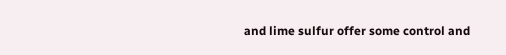and lime sulfur offer some control and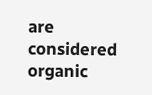are considered organic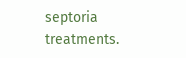septoria treatments.